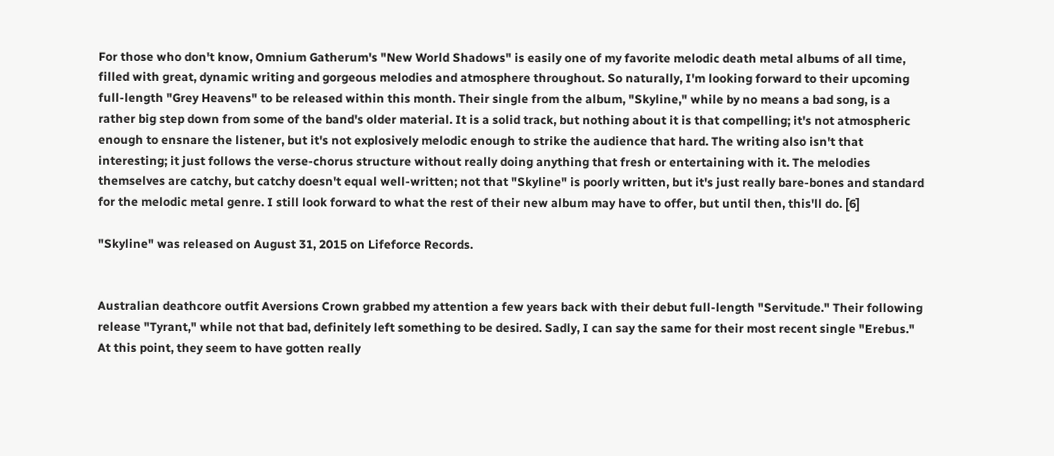For those who don't know, Omnium Gatherum's "New World Shadows" is easily one of my favorite melodic death metal albums of all time, filled with great, dynamic writing and gorgeous melodies and atmosphere throughout. So naturally, I'm looking forward to their upcoming full-length "Grey Heavens" to be released within this month. Their single from the album, "Skyline," while by no means a bad song, is a rather big step down from some of the band's older material. It is a solid track, but nothing about it is that compelling; it's not atmospheric enough to ensnare the listener, but it's not explosively melodic enough to strike the audience that hard. The writing also isn't that interesting; it just follows the verse-chorus structure without really doing anything that fresh or entertaining with it. The melodies themselves are catchy, but catchy doesn't equal well-written; not that "Skyline" is poorly written, but it's just really bare-bones and standard for the melodic metal genre. I still look forward to what the rest of their new album may have to offer, but until then, this'll do. [6]

"Skyline" was released on August 31, 2015 on Lifeforce Records.


Australian deathcore outfit Aversions Crown grabbed my attention a few years back with their debut full-length "Servitude." Their following release "Tyrant," while not that bad, definitely left something to be desired. Sadly, I can say the same for their most recent single "Erebus." At this point, they seem to have gotten really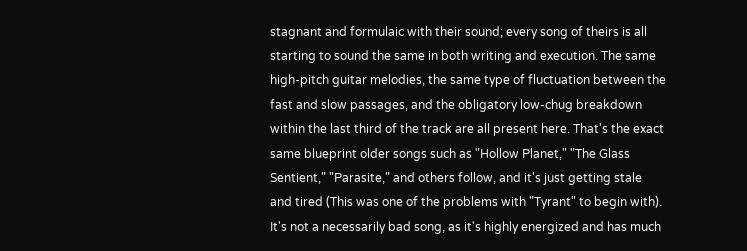stagnant and formulaic with their sound; every song of theirs is all starting to sound the same in both writing and execution. The same high-pitch guitar melodies, the same type of fluctuation between the fast and slow passages, and the obligatory low-chug breakdown within the last third of the track are all present here. That's the exact same blueprint older songs such as "Hollow Planet," "The Glass Sentient," "Parasite," and others follow, and it's just getting stale and tired (This was one of the problems with "Tyrant" to begin with). It's not a necessarily bad song, as it's highly energized and has much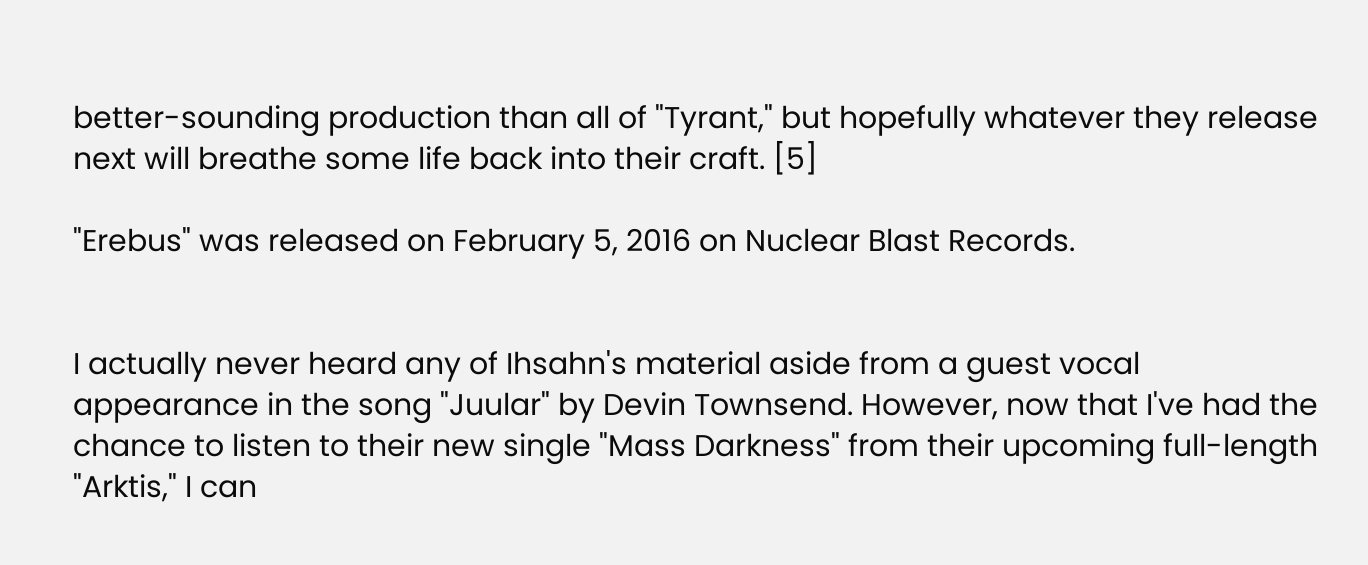better-sounding production than all of "Tyrant," but hopefully whatever they release next will breathe some life back into their craft. [5]

"Erebus" was released on February 5, 2016 on Nuclear Blast Records.


I actually never heard any of Ihsahn's material aside from a guest vocal appearance in the song "Juular" by Devin Townsend. However, now that I've had the chance to listen to their new single "Mass Darkness" from their upcoming full-length "Arktis," I can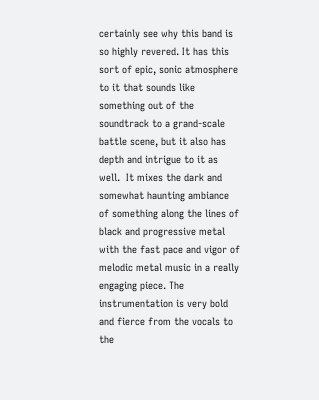certainly see why this band is so highly revered. It has this sort of epic, sonic atmosphere to it that sounds like something out of the soundtrack to a grand-scale battle scene, but it also has depth and intrigue to it as well.  It mixes the dark and somewhat haunting ambiance of something along the lines of black and progressive metal with the fast pace and vigor of melodic metal music in a really engaging piece. The instrumentation is very bold and fierce from the vocals to the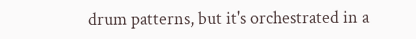drum patterns, but it's orchestrated in a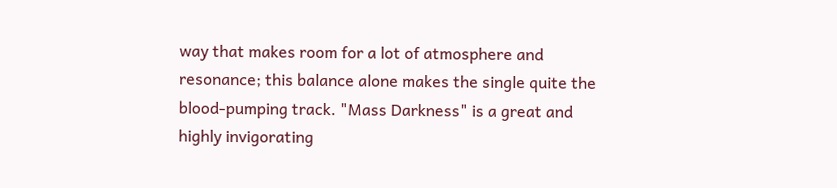way that makes room for a lot of atmosphere and resonance; this balance alone makes the single quite the blood-pumping track. "Mass Darkness" is a great and highly invigorating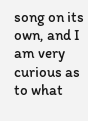song on its own, and I am very curious as to what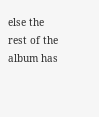else the rest of the album has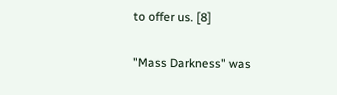to offer us. [8]

"Mass Darkness" was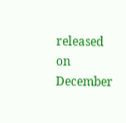released on December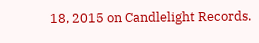18, 2015 on Candlelight Records.